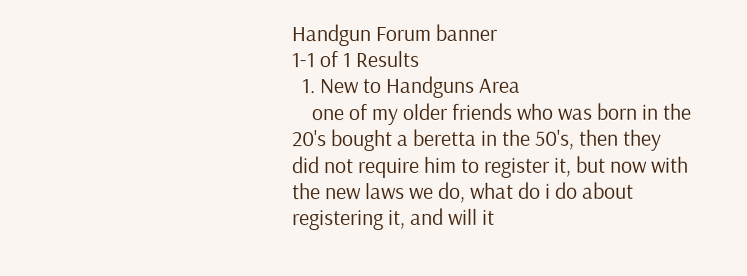Handgun Forum banner
1-1 of 1 Results
  1. New to Handguns Area
    one of my older friends who was born in the 20's bought a beretta in the 50's, then they did not require him to register it, but now with the new laws we do, what do i do about registering it, and will it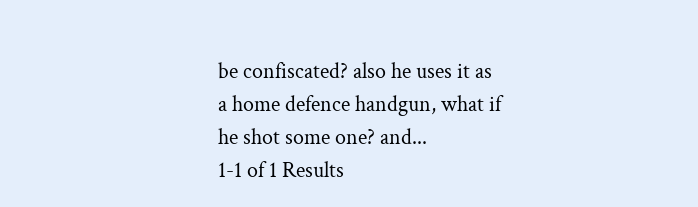be confiscated? also he uses it as a home defence handgun, what if he shot some one? and...
1-1 of 1 Results